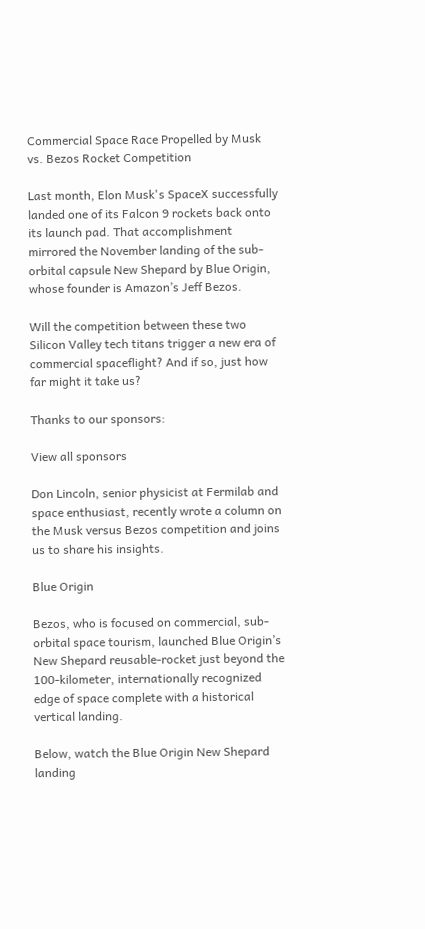Commercial Space Race Propelled by Musk vs. Bezos Rocket Competition

Last month, Elon Musk's SpaceX successfully landed one of its Falcon 9 rockets back onto its launch pad. That accomplishment mirrored the November landing of the sub-orbital capsule New Shepard by Blue Origin, whose founder is Amazon’s Jeff Bezos.

Will the competition between these two Silicon Valley tech titans trigger a new era of commercial spaceflight? And if so, just how far might it take us?

Thanks to our sponsors:

View all sponsors

Don Lincoln, senior physicist at Fermilab and space enthusiast, recently wrote a column on the Musk versus Bezos competition and joins us to share his insights.

Blue Origin

Bezos, who is focused on commercial, sub-orbital space tourism, launched Blue Origin’s New Shepard reusable-rocket just beyond the 100-kilometer, internationally recognized edge of space complete with a historical vertical landing.

Below, watch the Blue Origin New Shepard landing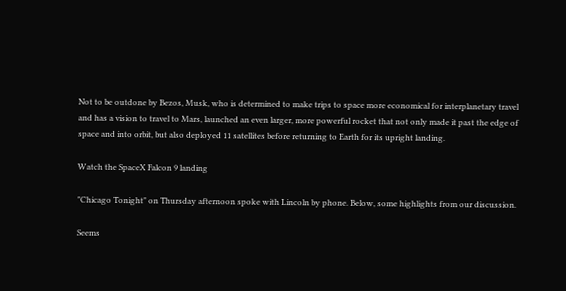Not to be outdone by Bezos, Musk, who is determined to make trips to space more economical for interplanetary travel and has a vision to travel to Mars, launched an even larger, more powerful rocket that not only made it past the edge of space and into orbit, but also deployed 11 satellites before returning to Earth for its upright landing.

Watch the SpaceX Falcon 9 landing

"Chicago Tonight" on Thursday afternoon spoke with Lincoln by phone. Below, some highlights from our discussion.

Seems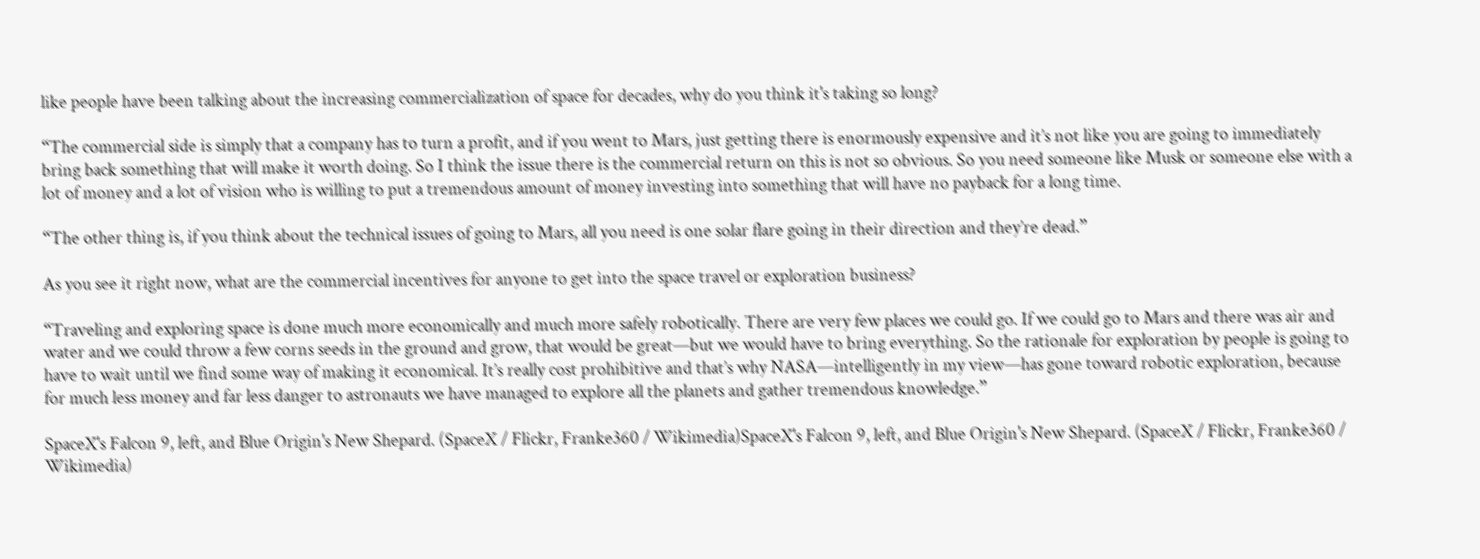like people have been talking about the increasing commercialization of space for decades, why do you think it's taking so long?

“The commercial side is simply that a company has to turn a profit, and if you went to Mars, just getting there is enormously expensive and it’s not like you are going to immediately bring back something that will make it worth doing. So I think the issue there is the commercial return on this is not so obvious. So you need someone like Musk or someone else with a lot of money and a lot of vision who is willing to put a tremendous amount of money investing into something that will have no payback for a long time.

“The other thing is, if you think about the technical issues of going to Mars, all you need is one solar flare going in their direction and they’re dead.”

As you see it right now, what are the commercial incentives for anyone to get into the space travel or exploration business?

“Traveling and exploring space is done much more economically and much more safely robotically. There are very few places we could go. If we could go to Mars and there was air and water and we could throw a few corns seeds in the ground and grow, that would be great—but we would have to bring everything. So the rationale for exploration by people is going to have to wait until we find some way of making it economical. It’s really cost prohibitive and that’s why NASA—intelligently in my view—has gone toward robotic exploration, because for much less money and far less danger to astronauts we have managed to explore all the planets and gather tremendous knowledge.”

SpaceX's Falcon 9, left, and Blue Origin's New Shepard. (SpaceX / Flickr, Franke360 / Wikimedia)SpaceX's Falcon 9, left, and Blue Origin's New Shepard. (SpaceX / Flickr, Franke360 / Wikimedia)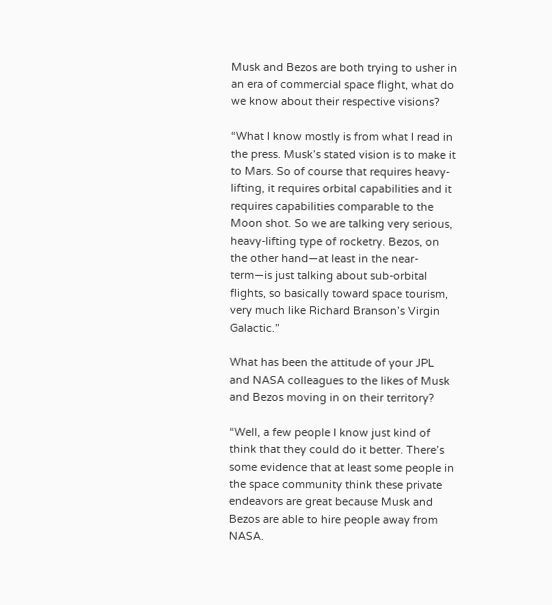Musk and Bezos are both trying to usher in an era of commercial space flight, what do we know about their respective visions?

“What I know mostly is from what I read in the press. Musk’s stated vision is to make it to Mars. So of course that requires heavy-lifting, it requires orbital capabilities and it requires capabilities comparable to the Moon shot. So we are talking very serious, heavy-lifting type of rocketry. Bezos, on the other hand—at least in the near-term—is just talking about sub-orbital flights, so basically toward space tourism, very much like Richard Branson’s Virgin Galactic.”

What has been the attitude of your JPL and NASA colleagues to the likes of Musk and Bezos moving in on their territory?

“Well, a few people I know just kind of think that they could do it better. There’s some evidence that at least some people in the space community think these private endeavors are great because Musk and Bezos are able to hire people away from NASA.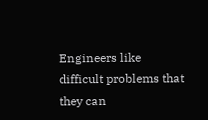Engineers like difficult problems that they can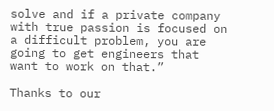solve and if a private company with true passion is focused on a difficult problem, you are going to get engineers that want to work on that.”

Thanks to our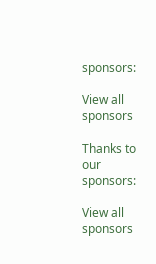sponsors:

View all sponsors

Thanks to our sponsors:

View all sponsors